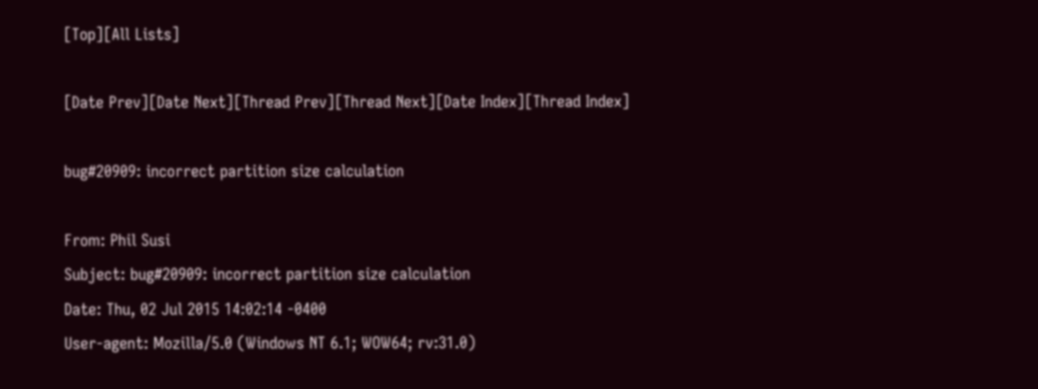[Top][All Lists]

[Date Prev][Date Next][Thread Prev][Thread Next][Date Index][Thread Index]

bug#20909: incorrect partition size calculation

From: Phil Susi
Subject: bug#20909: incorrect partition size calculation
Date: Thu, 02 Jul 2015 14:02:14 -0400
User-agent: Mozilla/5.0 (Windows NT 6.1; WOW64; rv:31.0)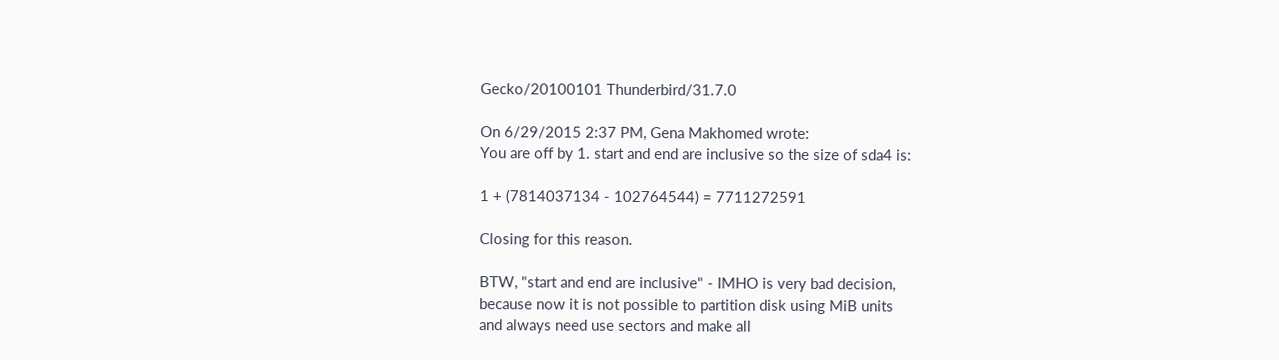Gecko/20100101 Thunderbird/31.7.0

On 6/29/2015 2:37 PM, Gena Makhomed wrote:
You are off by 1. start and end are inclusive so the size of sda4 is:

1 + (7814037134 - 102764544) = 7711272591

Closing for this reason.

BTW, "start and end are inclusive" - IMHO is very bad decision,
because now it is not possible to partition disk using MiB units
and always need use sectors and make all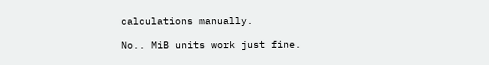calculations manually.

No.. MiB units work just fine.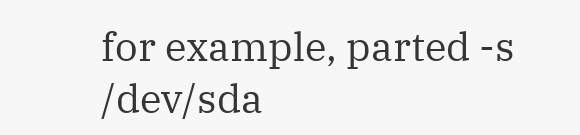for example, parted -s /dev/sda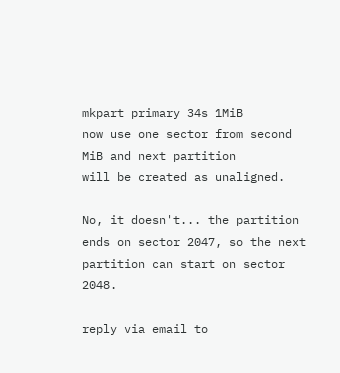mkpart primary 34s 1MiB
now use one sector from second MiB and next partition
will be created as unaligned.

No, it doesn't... the partition ends on sector 2047, so the next partition can start on sector 2048.

reply via email to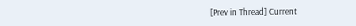[Prev in Thread] Current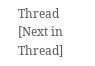Thread [Next in Thread]